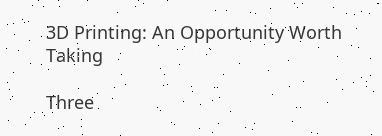3D Printing: An Opportunity Worth Taking

Three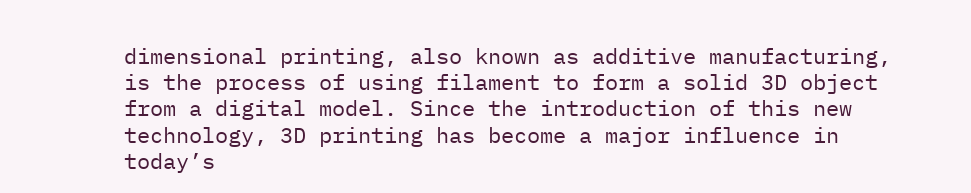dimensional printing, also known as additive manufacturing, is the process of using filament to form a solid 3D object from a digital model. Since the introduction of this new technology, 3D printing has become a major influence in today’s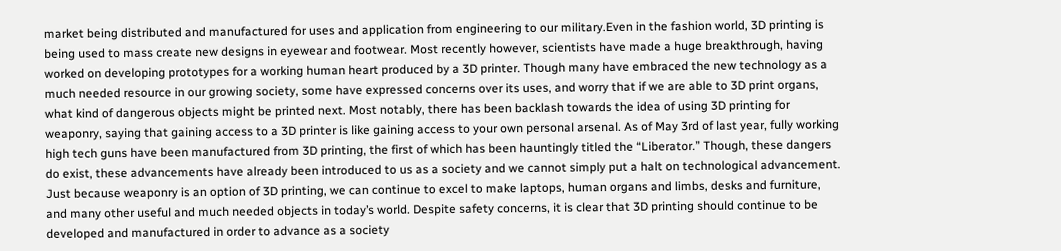market being distributed and manufactured for uses and application from engineering to our military.Even in the fashion world, 3D printing is being used to mass create new designs in eyewear and footwear. Most recently however, scientists have made a huge breakthrough, having worked on developing prototypes for a working human heart produced by a 3D printer. Though many have embraced the new technology as a much needed resource in our growing society, some have expressed concerns over its uses, and worry that if we are able to 3D print organs, what kind of dangerous objects might be printed next. Most notably, there has been backlash towards the idea of using 3D printing for weaponry, saying that gaining access to a 3D printer is like gaining access to your own personal arsenal. As of May 3rd of last year, fully working high tech guns have been manufactured from 3D printing, the first of which has been hauntingly titled the “Liberator.” Though, these dangers do exist, these advancements have already been introduced to us as a society and we cannot simply put a halt on technological advancement. Just because weaponry is an option of 3D printing, we can continue to excel to make laptops, human organs and limbs, desks and furniture, and many other useful and much needed objects in today’s world. Despite safety concerns, it is clear that 3D printing should continue to be developed and manufactured in order to advance as a society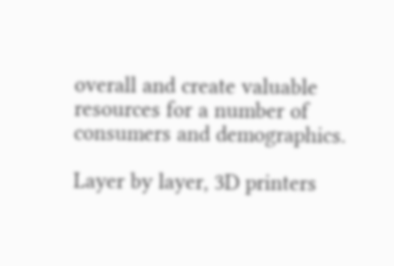overall and create valuable resources for a number of consumers and demographics.

Layer by layer, 3D printers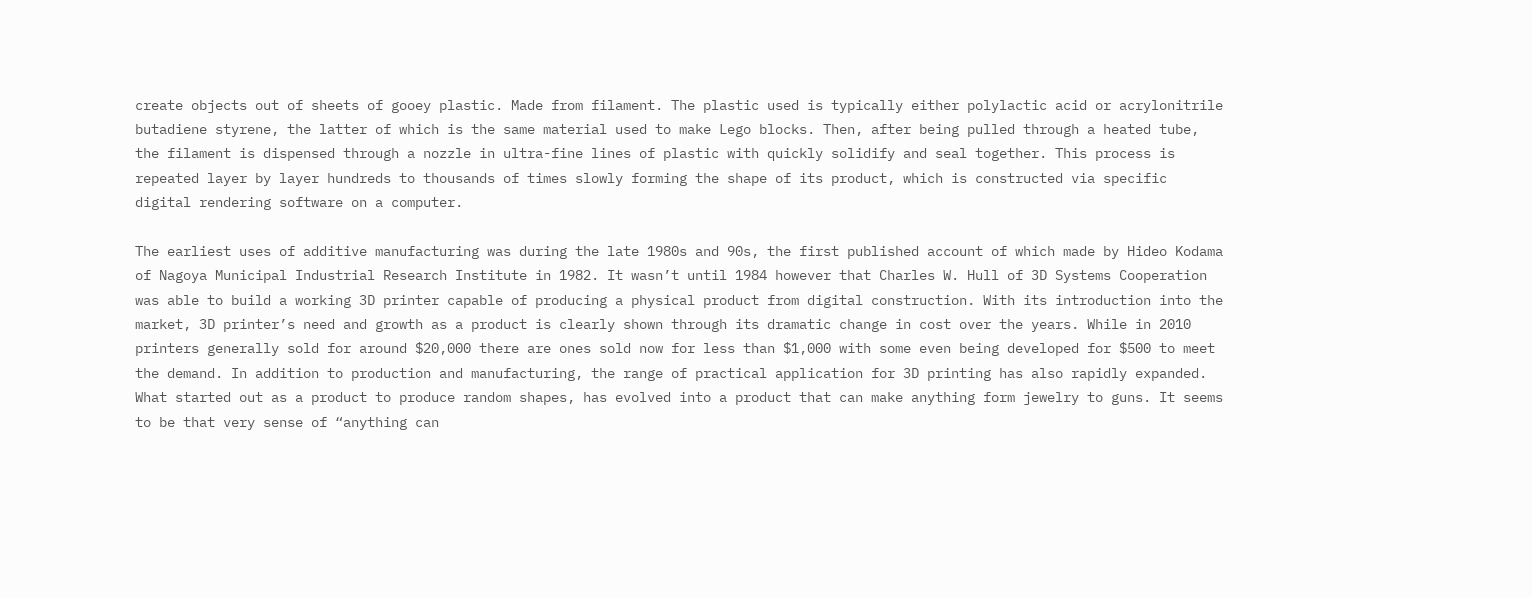create objects out of sheets of gooey plastic. Made from filament. The plastic used is typically either polylactic acid or acrylonitrile butadiene styrene, the latter of which is the same material used to make Lego blocks. Then, after being pulled through a heated tube, the filament is dispensed through a nozzle in ultra-fine lines of plastic with quickly solidify and seal together. This process is repeated layer by layer hundreds to thousands of times slowly forming the shape of its product, which is constructed via specific digital rendering software on a computer.

The earliest uses of additive manufacturing was during the late 1980s and 90s, the first published account of which made by Hideo Kodama of Nagoya Municipal Industrial Research Institute in 1982. It wasn’t until 1984 however that Charles W. Hull of 3D Systems Cooperation was able to build a working 3D printer capable of producing a physical product from digital construction. With its introduction into the market, 3D printer’s need and growth as a product is clearly shown through its dramatic change in cost over the years. While in 2010 printers generally sold for around $20,000 there are ones sold now for less than $1,000 with some even being developed for $500 to meet the demand. In addition to production and manufacturing, the range of practical application for 3D printing has also rapidly expanded. What started out as a product to produce random shapes, has evolved into a product that can make anything form jewelry to guns. It seems to be that very sense of “anything can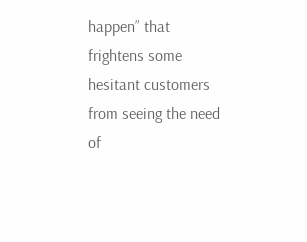happen” that frightens some hesitant customers from seeing the need of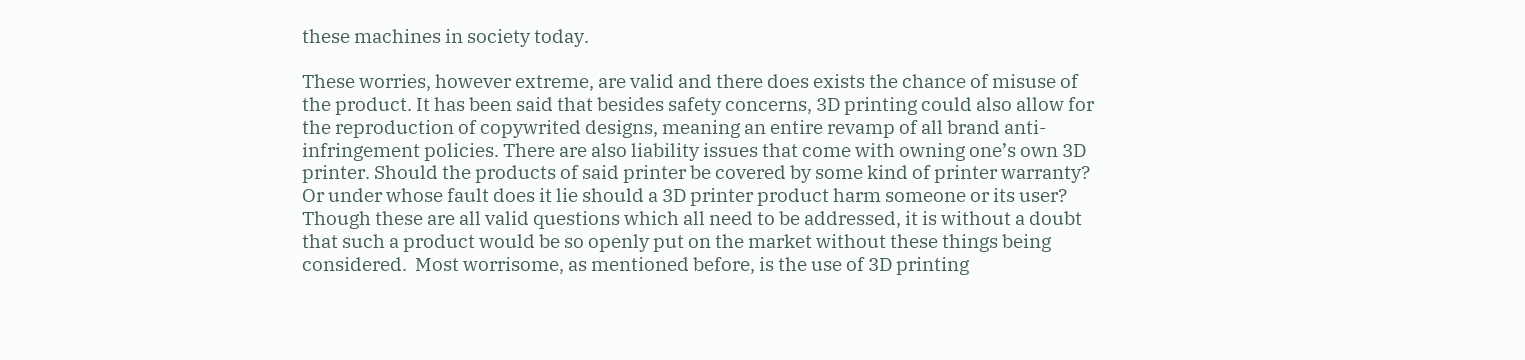these machines in society today.

These worries, however extreme, are valid and there does exists the chance of misuse of the product. It has been said that besides safety concerns, 3D printing could also allow for the reproduction of copywrited designs, meaning an entire revamp of all brand anti-infringement policies. There are also liability issues that come with owning one’s own 3D printer. Should the products of said printer be covered by some kind of printer warranty? Or under whose fault does it lie should a 3D printer product harm someone or its user? Though these are all valid questions which all need to be addressed, it is without a doubt that such a product would be so openly put on the market without these things being considered.  Most worrisome, as mentioned before, is the use of 3D printing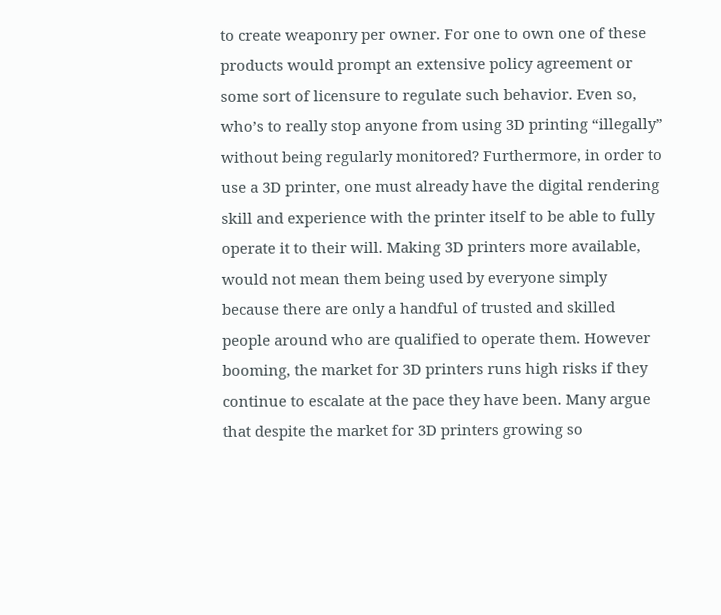to create weaponry per owner. For one to own one of these products would prompt an extensive policy agreement or some sort of licensure to regulate such behavior. Even so, who’s to really stop anyone from using 3D printing “illegally” without being regularly monitored? Furthermore, in order to use a 3D printer, one must already have the digital rendering skill and experience with the printer itself to be able to fully operate it to their will. Making 3D printers more available, would not mean them being used by everyone simply because there are only a handful of trusted and skilled people around who are qualified to operate them. However booming, the market for 3D printers runs high risks if they continue to escalate at the pace they have been. Many argue that despite the market for 3D printers growing so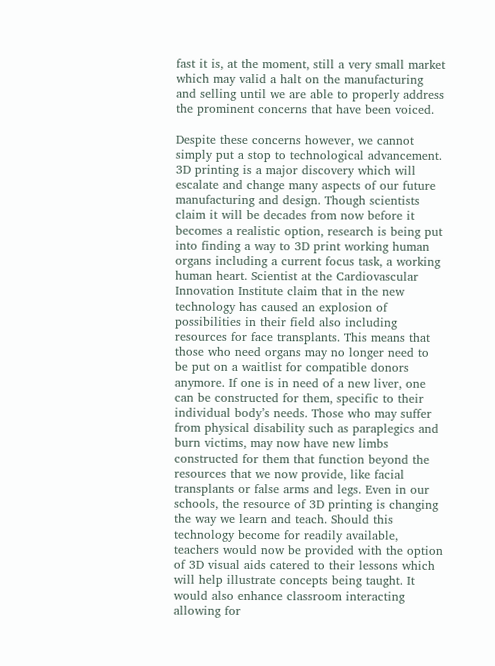fast it is, at the moment, still a very small market which may valid a halt on the manufacturing and selling until we are able to properly address the prominent concerns that have been voiced.

Despite these concerns however, we cannot simply put a stop to technological advancement. 3D printing is a major discovery which will escalate and change many aspects of our future manufacturing and design. Though scientists claim it will be decades from now before it becomes a realistic option, research is being put into finding a way to 3D print working human organs including a current focus task, a working human heart. Scientist at the Cardiovascular Innovation Institute claim that in the new technology has caused an explosion of possibilities in their field also including resources for face transplants. This means that those who need organs may no longer need to be put on a waitlist for compatible donors anymore. If one is in need of a new liver, one can be constructed for them, specific to their individual body’s needs. Those who may suffer from physical disability such as paraplegics and burn victims, may now have new limbs constructed for them that function beyond the resources that we now provide, like facial transplants or false arms and legs. Even in our schools, the resource of 3D printing is changing the way we learn and teach. Should this technology become for readily available, teachers would now be provided with the option of 3D visual aids catered to their lessons which will help illustrate concepts being taught. It would also enhance classroom interacting allowing for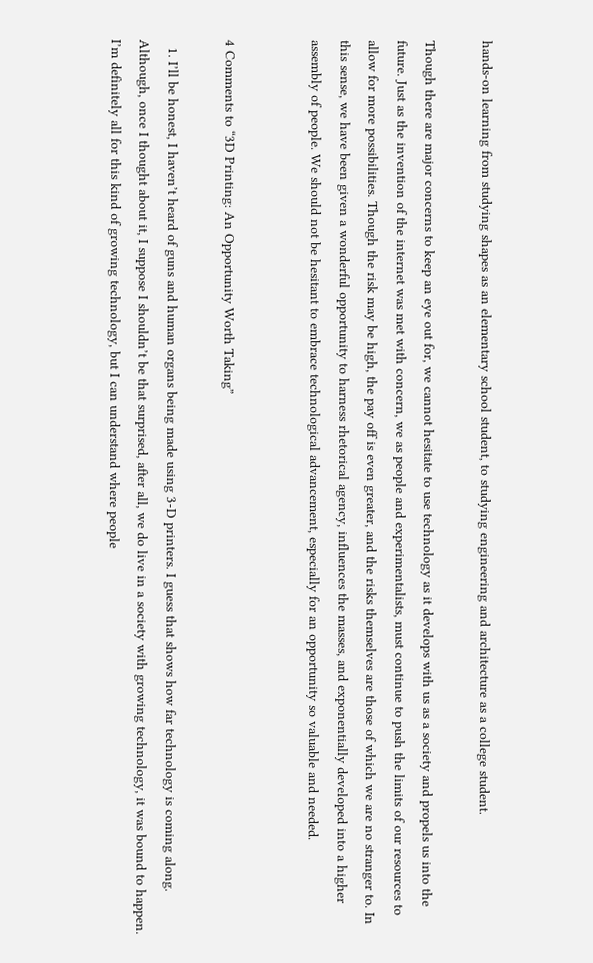hands-on learning from studying shapes as an elementary school student, to studying engineering and architecture as a college student.

Though there are major concerns to keep an eye out for, we cannot hesitate to use technology as it develops with us as a society and propels us into the future. Just as the invention of the internet was met with concern, we as people and experimentalists, must continue to push the limits of our resources to allow for more possibilities. Though the risk may be high, the pay off is even greater, and the risks themselves are those of which we are no stranger to. In this sense, we have been given a wonderful opportunity to harness rhetorical agency, influences the masses, and exponentially developed into a higher assembly of people. We should not be hesitant to embrace technological advancement, especially for an opportunity so valuable and needed.


4 Comments to “3D Printing: An Opportunity Worth Taking”

  1. I’ll be honest, I haven’t heard of guns and human organs being made using 3-D printers. I guess that shows how far technology is coming along. Although, once I thought about it, I suppose I shouldn’t be that surprised, after all, we do live in a society with growing technology, it was bound to happen. I’m definitely all for this kind of growing technology, but I can understand where people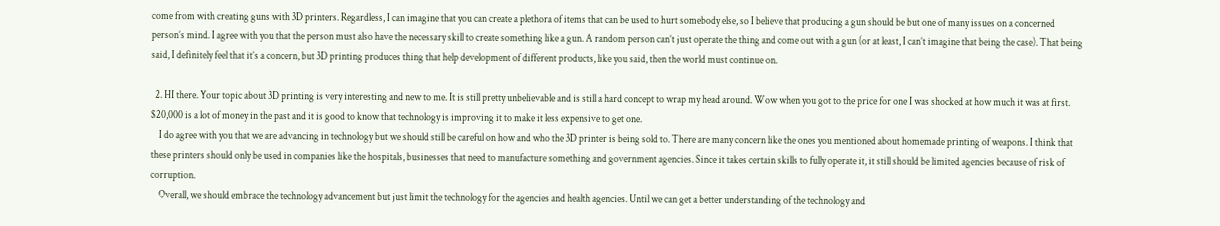come from with creating guns with 3D printers. Regardless, I can imagine that you can create a plethora of items that can be used to hurt somebody else, so I believe that producing a gun should be but one of many issues on a concerned person’s mind. I agree with you that the person must also have the necessary skill to create something like a gun. A random person can’t just operate the thing and come out with a gun (or at least, I can’t imagine that being the case). That being said, I definitely feel that it’s a concern, but 3D printing produces thing that help development of different products, like you said, then the world must continue on.

  2. HI there. Your topic about 3D printing is very interesting and new to me. It is still pretty unbelievable and is still a hard concept to wrap my head around. Wow when you got to the price for one I was shocked at how much it was at first. $20,000 is a lot of money in the past and it is good to know that technology is improving it to make it less expensive to get one.
    I do agree with you that we are advancing in technology but we should still be careful on how and who the 3D printer is being sold to. There are many concern like the ones you mentioned about homemade printing of weapons. I think that these printers should only be used in companies like the hospitals, businesses that need to manufacture something and government agencies. Since it takes certain skills to fully operate it, it still should be limited agencies because of risk of corruption.
    Overall, we should embrace the technology advancement but just limit the technology for the agencies and health agencies. Until we can get a better understanding of the technology and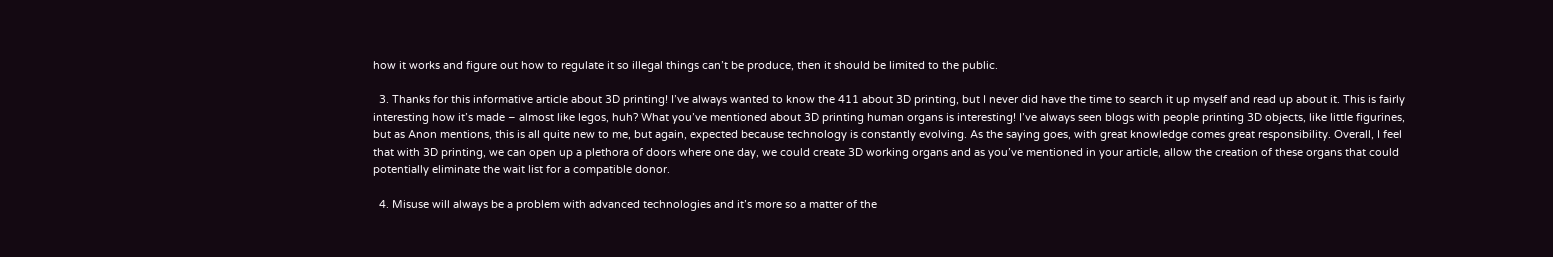how it works and figure out how to regulate it so illegal things can’t be produce, then it should be limited to the public.

  3. Thanks for this informative article about 3D printing! I’ve always wanted to know the 411 about 3D printing, but I never did have the time to search it up myself and read up about it. This is fairly interesting how it’s made – almost like legos, huh? What you’ve mentioned about 3D printing human organs is interesting! I’ve always seen blogs with people printing 3D objects, like little figurines, but as Anon mentions, this is all quite new to me, but again, expected because technology is constantly evolving. As the saying goes, with great knowledge comes great responsibility. Overall, I feel that with 3D printing, we can open up a plethora of doors where one day, we could create 3D working organs and as you’ve mentioned in your article, allow the creation of these organs that could potentially eliminate the wait list for a compatible donor.

  4. Misuse will always be a problem with advanced technologies and it’s more so a matter of the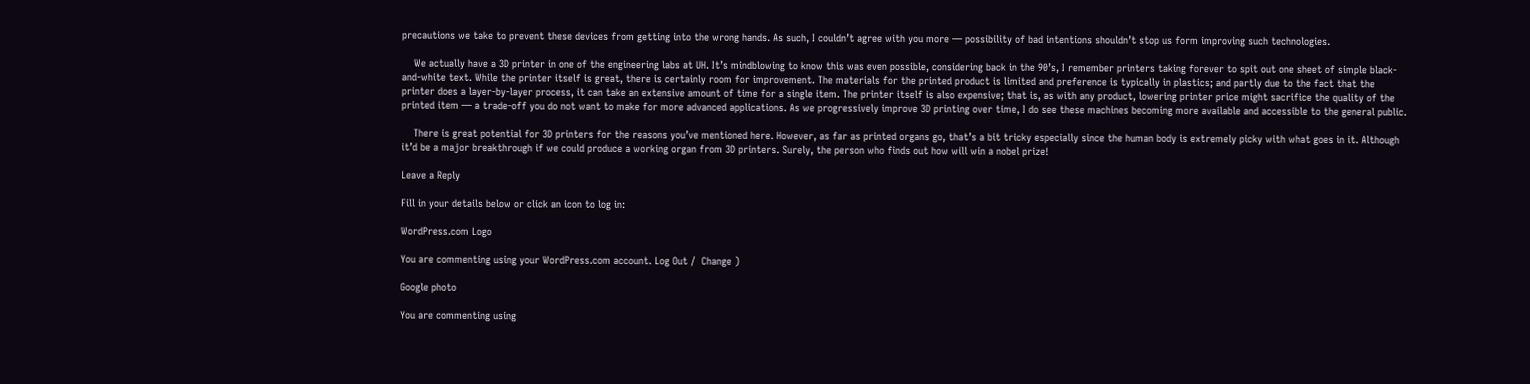precautions we take to prevent these devices from getting into the wrong hands. As such, I couldn’t agree with you more — possibility of bad intentions shouldn’t stop us form improving such technologies.

    We actually have a 3D printer in one of the engineering labs at UH. It’s mindblowing to know this was even possible, considering back in the 90’s, I remember printers taking forever to spit out one sheet of simple black-and-white text. While the printer itself is great, there is certainly room for improvement. The materials for the printed product is limited and preference is typically in plastics; and partly due to the fact that the printer does a layer-by-layer process, it can take an extensive amount of time for a single item. The printer itself is also expensive; that is, as with any product, lowering printer price might sacrifice the quality of the printed item — a trade-off you do not want to make for more advanced applications. As we progressively improve 3D printing over time, I do see these machines becoming more available and accessible to the general public.

    There is great potential for 3D printers for the reasons you’ve mentioned here. However, as far as printed organs go, that’s a bit tricky especially since the human body is extremely picky with what goes in it. Although it’d be a major breakthrough if we could produce a working organ from 3D printers. Surely, the person who finds out how will win a nobel prize!

Leave a Reply

Fill in your details below or click an icon to log in:

WordPress.com Logo

You are commenting using your WordPress.com account. Log Out /  Change )

Google photo

You are commenting using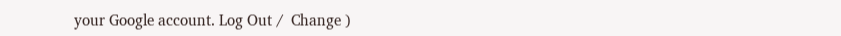your Google account. Log Out /  Change )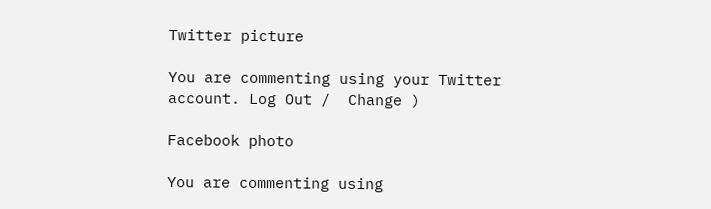Twitter picture

You are commenting using your Twitter account. Log Out /  Change )

Facebook photo

You are commenting using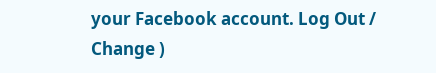your Facebook account. Log Out /  Change )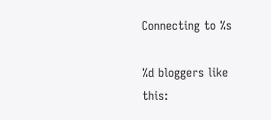Connecting to %s

%d bloggers like this: